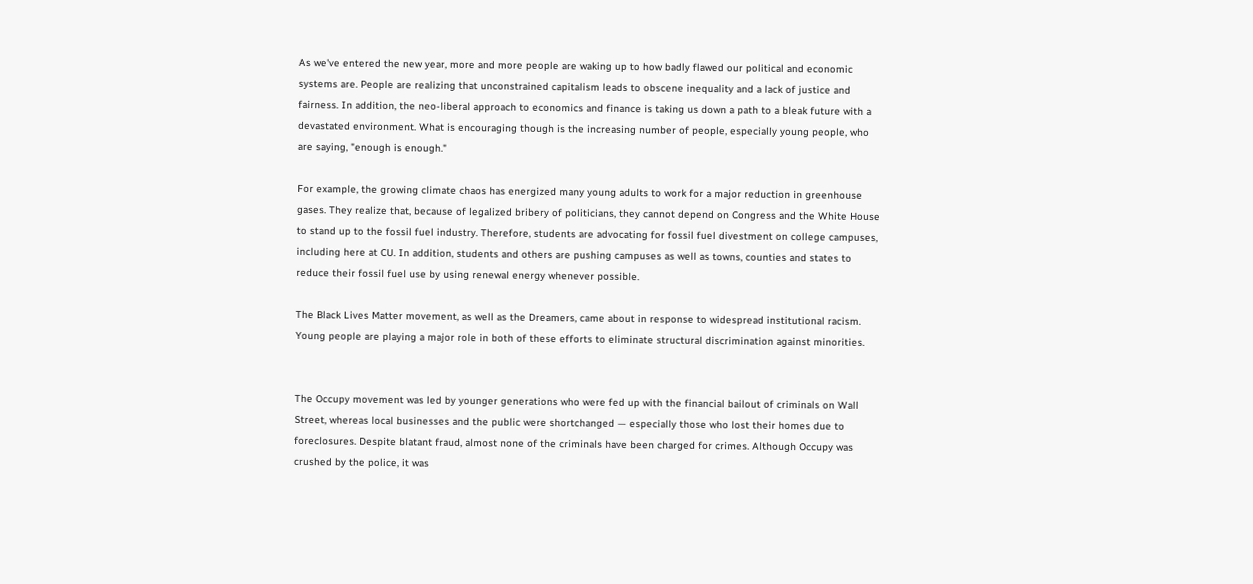As we've entered the new year, more and more people are waking up to how badly flawed our political and economic systems are. People are realizing that unconstrained capitalism leads to obscene inequality and a lack of justice and fairness. In addition, the neo-liberal approach to economics and finance is taking us down a path to a bleak future with a devastated environment. What is encouraging though is the increasing number of people, especially young people, who are saying, "enough is enough."

For example, the growing climate chaos has energized many young adults to work for a major reduction in greenhouse gases. They realize that, because of legalized bribery of politicians, they cannot depend on Congress and the White House to stand up to the fossil fuel industry. Therefore, students are advocating for fossil fuel divestment on college campuses, including here at CU. In addition, students and others are pushing campuses as well as towns, counties and states to reduce their fossil fuel use by using renewal energy whenever possible.

The Black Lives Matter movement, as well as the Dreamers, came about in response to widespread institutional racism. Young people are playing a major role in both of these efforts to eliminate structural discrimination against minorities.


The Occupy movement was led by younger generations who were fed up with the financial bailout of criminals on Wall Street, whereas local businesses and the public were shortchanged — especially those who lost their homes due to foreclosures. Despite blatant fraud, almost none of the criminals have been charged for crimes. Although Occupy was crushed by the police, it was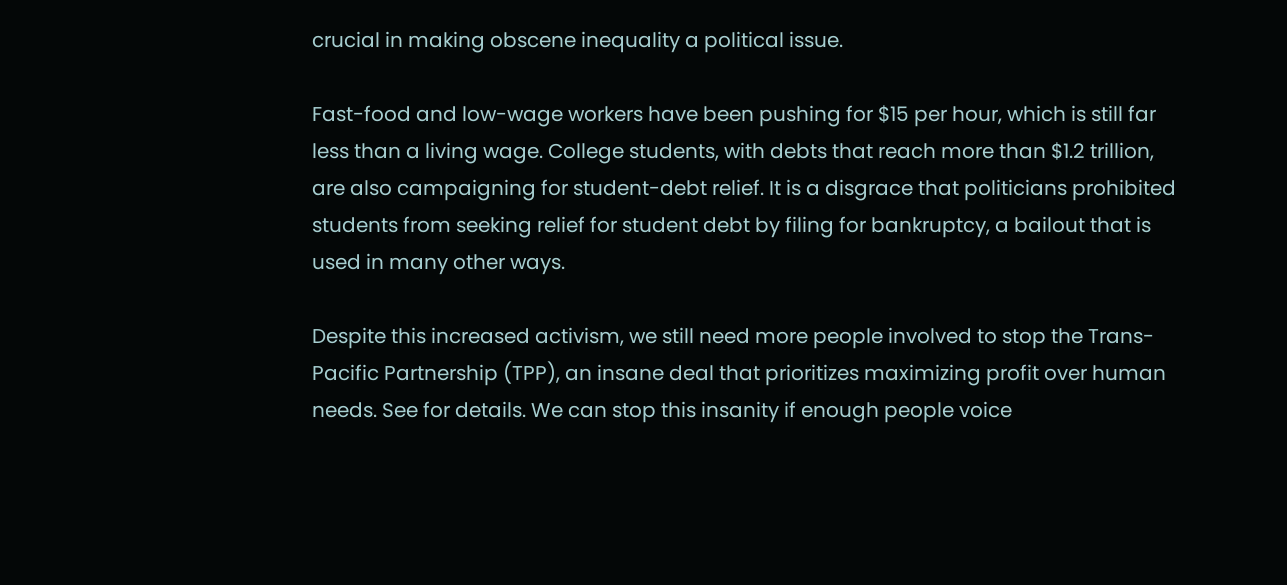crucial in making obscene inequality a political issue.

Fast-food and low-wage workers have been pushing for $15 per hour, which is still far less than a living wage. College students, with debts that reach more than $1.2 trillion, are also campaigning for student-debt relief. It is a disgrace that politicians prohibited students from seeking relief for student debt by filing for bankruptcy, a bailout that is used in many other ways.

Despite this increased activism, we still need more people involved to stop the Trans-Pacific Partnership (TPP), an insane deal that prioritizes maximizing profit over human needs. See for details. We can stop this insanity if enough people voice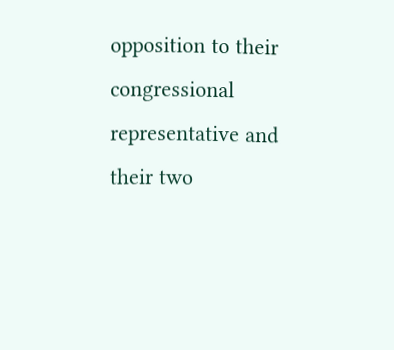opposition to their congressional representative and their two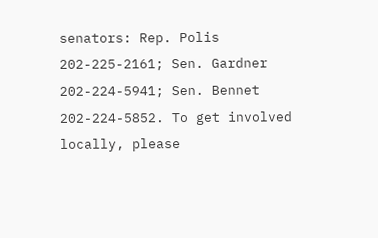senators: Rep. Polis 202-225-2161; Sen. Gardner 202-224-5941; Sen. Bennet 202-224-5852. To get involved locally, please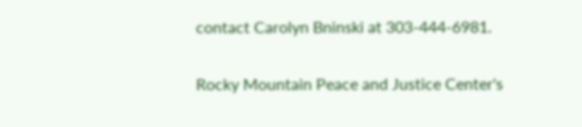contact Carolyn Bninski at 303-444-6981.

Rocky Mountain Peace and Justice Center's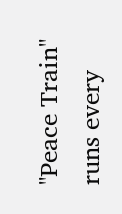"Peace Train" runs every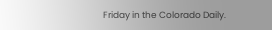Friday in the Colorado Daily.